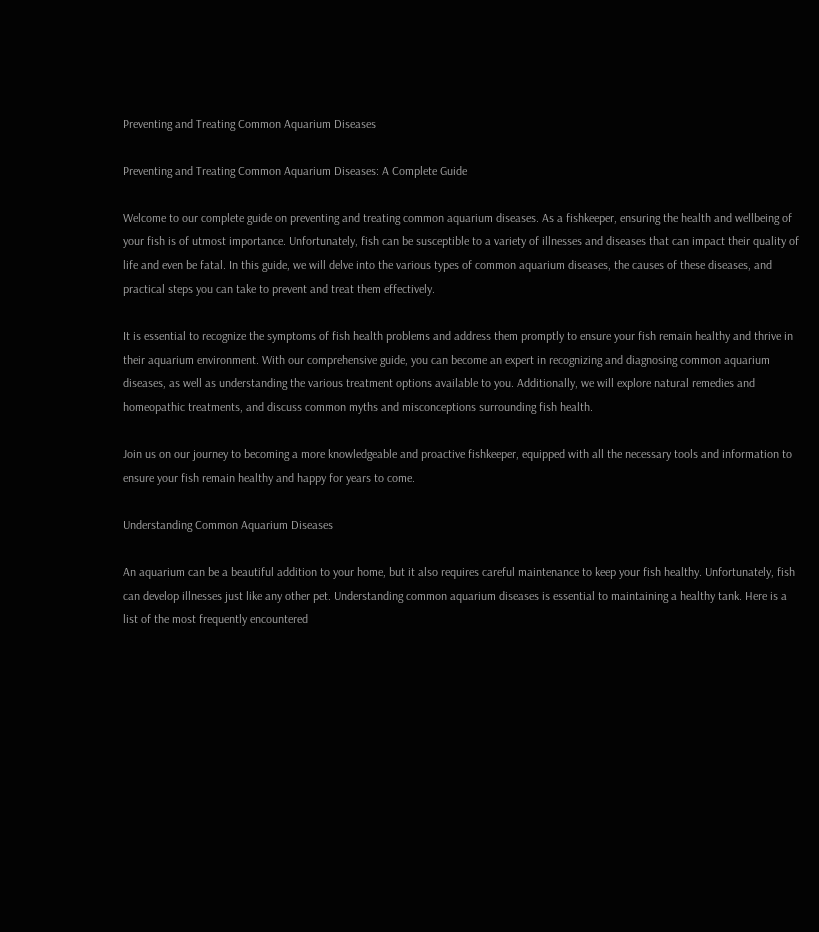Preventing and Treating Common Aquarium Diseases

Preventing and Treating Common Aquarium Diseases: A Complete Guide

Welcome to our complete guide on preventing and treating common aquarium diseases. As a fishkeeper, ensuring the health and wellbeing of your fish is of utmost importance. Unfortunately, fish can be susceptible to a variety of illnesses and diseases that can impact their quality of life and even be fatal. In this guide, we will delve into the various types of common aquarium diseases, the causes of these diseases, and practical steps you can take to prevent and treat them effectively.

It is essential to recognize the symptoms of fish health problems and address them promptly to ensure your fish remain healthy and thrive in their aquarium environment. With our comprehensive guide, you can become an expert in recognizing and diagnosing common aquarium diseases, as well as understanding the various treatment options available to you. Additionally, we will explore natural remedies and homeopathic treatments, and discuss common myths and misconceptions surrounding fish health.

Join us on our journey to becoming a more knowledgeable and proactive fishkeeper, equipped with all the necessary tools and information to ensure your fish remain healthy and happy for years to come.

Understanding Common Aquarium Diseases

An aquarium can be a beautiful addition to your home, but it also requires careful maintenance to keep your fish healthy. Unfortunately, fish can develop illnesses just like any other pet. Understanding common aquarium diseases is essential to maintaining a healthy tank. Here is a list of the most frequently encountered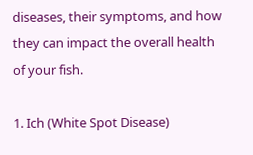diseases, their symptoms, and how they can impact the overall health of your fish.

1. Ich (White Spot Disease)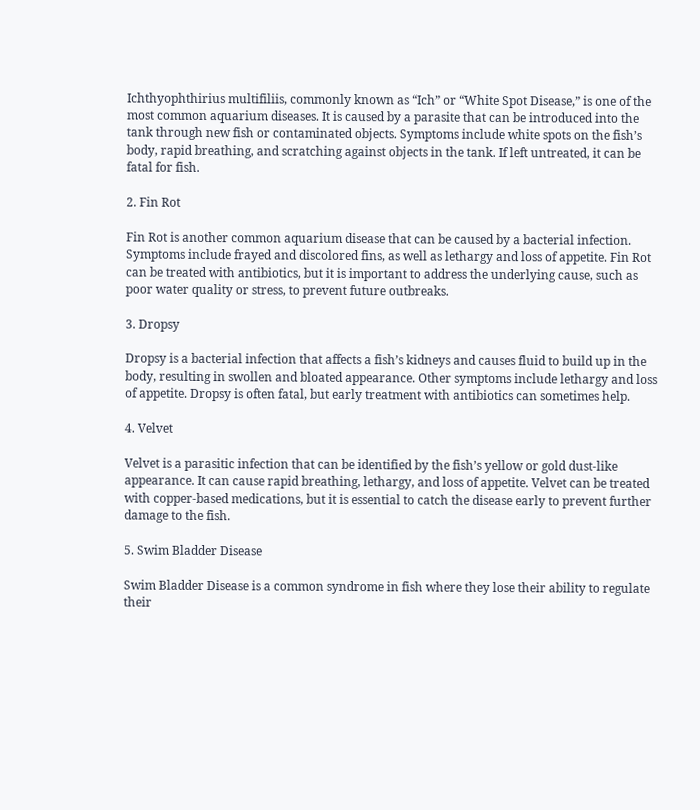Ichthyophthirius multifiliis, commonly known as “Ich” or “White Spot Disease,” is one of the most common aquarium diseases. It is caused by a parasite that can be introduced into the tank through new fish or contaminated objects. Symptoms include white spots on the fish’s body, rapid breathing, and scratching against objects in the tank. If left untreated, it can be fatal for fish.

2. Fin Rot

Fin Rot is another common aquarium disease that can be caused by a bacterial infection. Symptoms include frayed and discolored fins, as well as lethargy and loss of appetite. Fin Rot can be treated with antibiotics, but it is important to address the underlying cause, such as poor water quality or stress, to prevent future outbreaks.

3. Dropsy

Dropsy is a bacterial infection that affects a fish’s kidneys and causes fluid to build up in the body, resulting in swollen and bloated appearance. Other symptoms include lethargy and loss of appetite. Dropsy is often fatal, but early treatment with antibiotics can sometimes help.

4. Velvet

Velvet is a parasitic infection that can be identified by the fish’s yellow or gold dust-like appearance. It can cause rapid breathing, lethargy, and loss of appetite. Velvet can be treated with copper-based medications, but it is essential to catch the disease early to prevent further damage to the fish.

5. Swim Bladder Disease

Swim Bladder Disease is a common syndrome in fish where they lose their ability to regulate their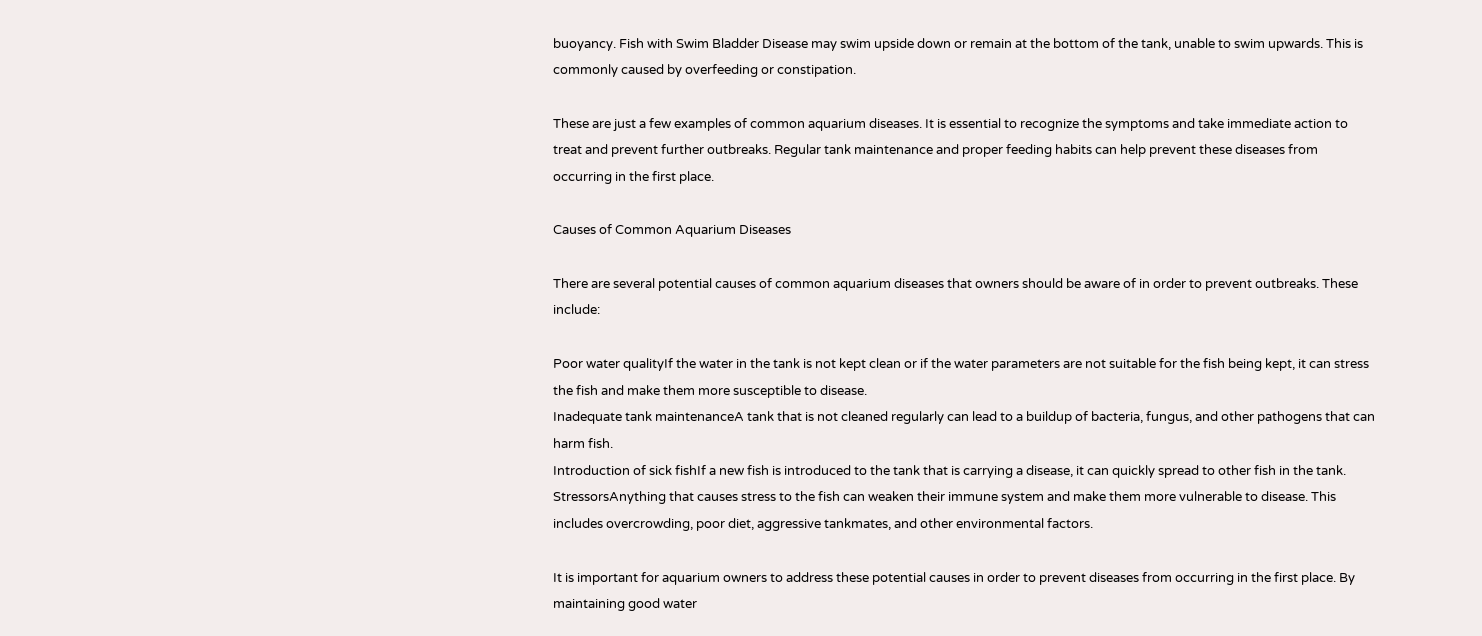buoyancy. Fish with Swim Bladder Disease may swim upside down or remain at the bottom of the tank, unable to swim upwards. This is commonly caused by overfeeding or constipation.

These are just a few examples of common aquarium diseases. It is essential to recognize the symptoms and take immediate action to treat and prevent further outbreaks. Regular tank maintenance and proper feeding habits can help prevent these diseases from occurring in the first place.

Causes of Common Aquarium Diseases

There are several potential causes of common aquarium diseases that owners should be aware of in order to prevent outbreaks. These include:

Poor water qualityIf the water in the tank is not kept clean or if the water parameters are not suitable for the fish being kept, it can stress the fish and make them more susceptible to disease.
Inadequate tank maintenanceA tank that is not cleaned regularly can lead to a buildup of bacteria, fungus, and other pathogens that can harm fish.
Introduction of sick fishIf a new fish is introduced to the tank that is carrying a disease, it can quickly spread to other fish in the tank.
StressorsAnything that causes stress to the fish can weaken their immune system and make them more vulnerable to disease. This includes overcrowding, poor diet, aggressive tankmates, and other environmental factors.

It is important for aquarium owners to address these potential causes in order to prevent diseases from occurring in the first place. By maintaining good water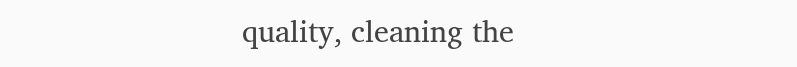quality, cleaning the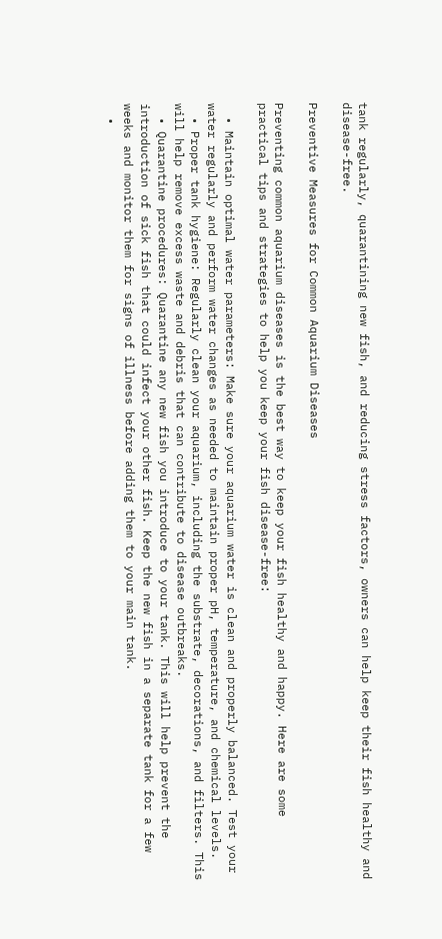tank regularly, quarantining new fish, and reducing stress factors, owners can help keep their fish healthy and disease-free.

Preventive Measures for Common Aquarium Diseases

Preventing common aquarium diseases is the best way to keep your fish healthy and happy. Here are some practical tips and strategies to help you keep your fish disease-free:

  • Maintain optimal water parameters: Make sure your aquarium water is clean and properly balanced. Test your water regularly and perform water changes as needed to maintain proper pH, temperature, and chemical levels.
  • Proper tank hygiene: Regularly clean your aquarium, including the substrate, decorations, and filters. This will help remove excess waste and debris that can contribute to disease outbreaks.
  • Quarantine procedures: Quarantine any new fish you introduce to your tank. This will help prevent the introduction of sick fish that could infect your other fish. Keep the new fish in a separate tank for a few weeks and monitor them for signs of illness before adding them to your main tank.
  •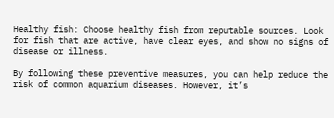Healthy fish: Choose healthy fish from reputable sources. Look for fish that are active, have clear eyes, and show no signs of disease or illness.

By following these preventive measures, you can help reduce the risk of common aquarium diseases. However, it’s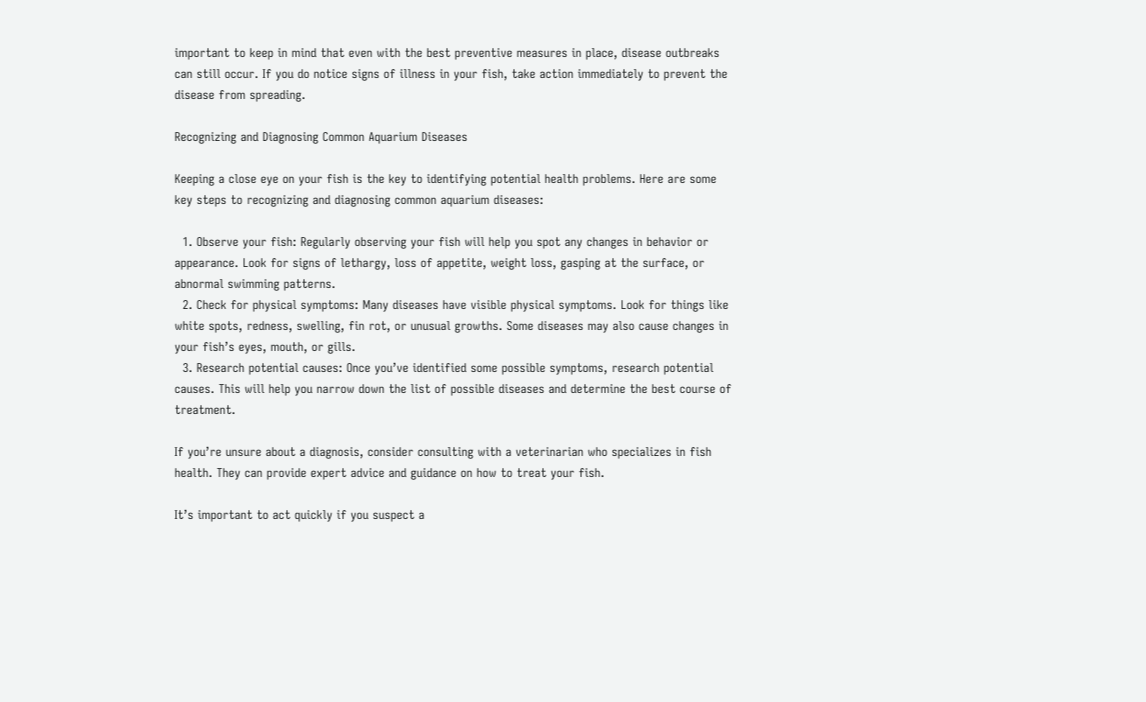important to keep in mind that even with the best preventive measures in place, disease outbreaks can still occur. If you do notice signs of illness in your fish, take action immediately to prevent the disease from spreading.

Recognizing and Diagnosing Common Aquarium Diseases

Keeping a close eye on your fish is the key to identifying potential health problems. Here are some key steps to recognizing and diagnosing common aquarium diseases:

  1. Observe your fish: Regularly observing your fish will help you spot any changes in behavior or appearance. Look for signs of lethargy, loss of appetite, weight loss, gasping at the surface, or abnormal swimming patterns.
  2. Check for physical symptoms: Many diseases have visible physical symptoms. Look for things like white spots, redness, swelling, fin rot, or unusual growths. Some diseases may also cause changes in your fish’s eyes, mouth, or gills.
  3. Research potential causes: Once you’ve identified some possible symptoms, research potential causes. This will help you narrow down the list of possible diseases and determine the best course of treatment.

If you’re unsure about a diagnosis, consider consulting with a veterinarian who specializes in fish health. They can provide expert advice and guidance on how to treat your fish.

It’s important to act quickly if you suspect a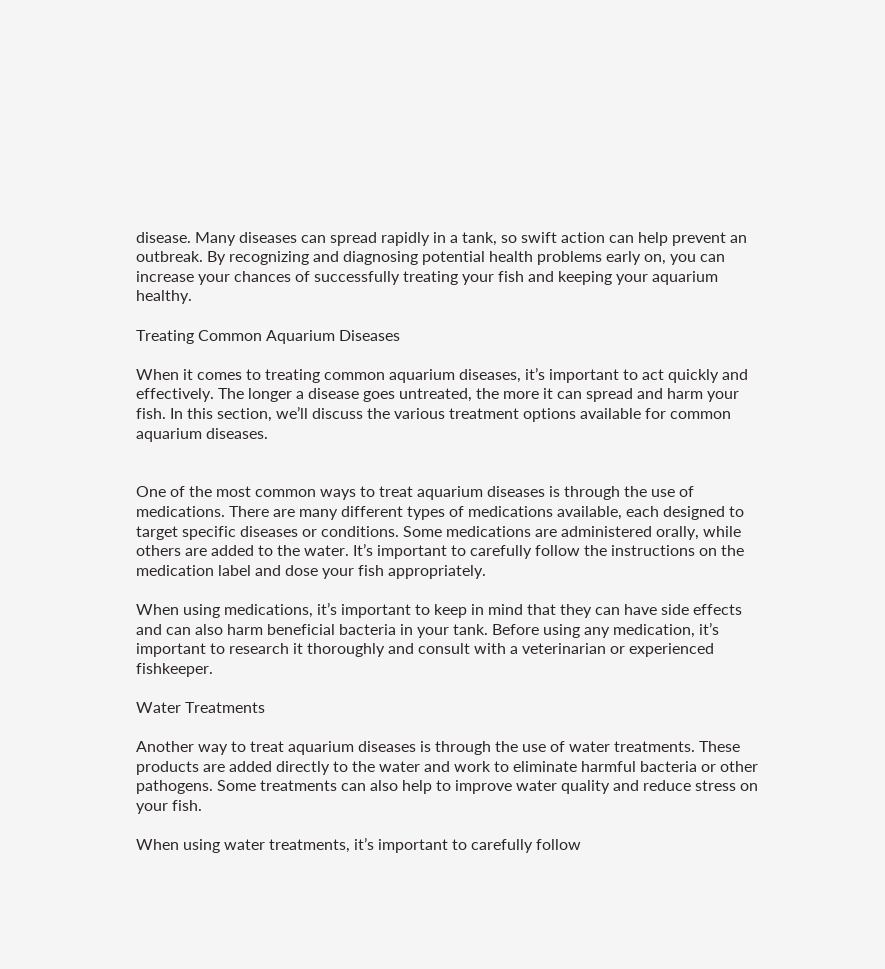disease. Many diseases can spread rapidly in a tank, so swift action can help prevent an outbreak. By recognizing and diagnosing potential health problems early on, you can increase your chances of successfully treating your fish and keeping your aquarium healthy.

Treating Common Aquarium Diseases

When it comes to treating common aquarium diseases, it’s important to act quickly and effectively. The longer a disease goes untreated, the more it can spread and harm your fish. In this section, we’ll discuss the various treatment options available for common aquarium diseases.


One of the most common ways to treat aquarium diseases is through the use of medications. There are many different types of medications available, each designed to target specific diseases or conditions. Some medications are administered orally, while others are added to the water. It’s important to carefully follow the instructions on the medication label and dose your fish appropriately.

When using medications, it’s important to keep in mind that they can have side effects and can also harm beneficial bacteria in your tank. Before using any medication, it’s important to research it thoroughly and consult with a veterinarian or experienced fishkeeper.

Water Treatments

Another way to treat aquarium diseases is through the use of water treatments. These products are added directly to the water and work to eliminate harmful bacteria or other pathogens. Some treatments can also help to improve water quality and reduce stress on your fish.

When using water treatments, it’s important to carefully follow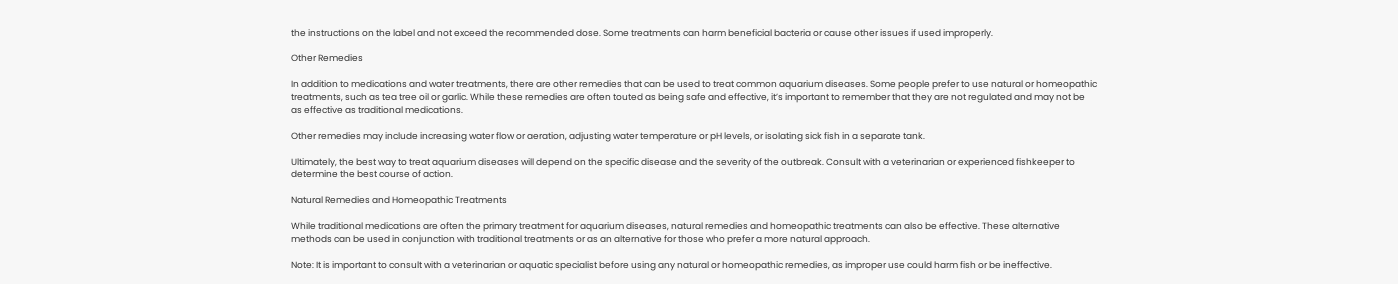the instructions on the label and not exceed the recommended dose. Some treatments can harm beneficial bacteria or cause other issues if used improperly.

Other Remedies

In addition to medications and water treatments, there are other remedies that can be used to treat common aquarium diseases. Some people prefer to use natural or homeopathic treatments, such as tea tree oil or garlic. While these remedies are often touted as being safe and effective, it’s important to remember that they are not regulated and may not be as effective as traditional medications.

Other remedies may include increasing water flow or aeration, adjusting water temperature or pH levels, or isolating sick fish in a separate tank.

Ultimately, the best way to treat aquarium diseases will depend on the specific disease and the severity of the outbreak. Consult with a veterinarian or experienced fishkeeper to determine the best course of action.

Natural Remedies and Homeopathic Treatments

While traditional medications are often the primary treatment for aquarium diseases, natural remedies and homeopathic treatments can also be effective. These alternative methods can be used in conjunction with traditional treatments or as an alternative for those who prefer a more natural approach.

Note: It is important to consult with a veterinarian or aquatic specialist before using any natural or homeopathic remedies, as improper use could harm fish or be ineffective.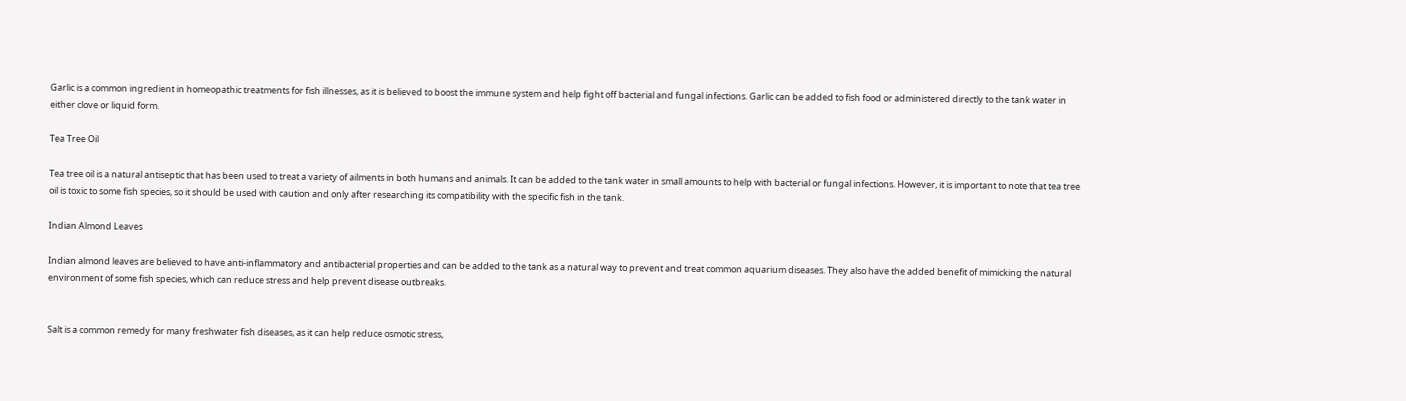Garlic is a common ingredient in homeopathic treatments for fish illnesses, as it is believed to boost the immune system and help fight off bacterial and fungal infections. Garlic can be added to fish food or administered directly to the tank water in either clove or liquid form.

Tea Tree Oil

Tea tree oil is a natural antiseptic that has been used to treat a variety of ailments in both humans and animals. It can be added to the tank water in small amounts to help with bacterial or fungal infections. However, it is important to note that tea tree oil is toxic to some fish species, so it should be used with caution and only after researching its compatibility with the specific fish in the tank.

Indian Almond Leaves

Indian almond leaves are believed to have anti-inflammatory and antibacterial properties and can be added to the tank as a natural way to prevent and treat common aquarium diseases. They also have the added benefit of mimicking the natural environment of some fish species, which can reduce stress and help prevent disease outbreaks.


Salt is a common remedy for many freshwater fish diseases, as it can help reduce osmotic stress,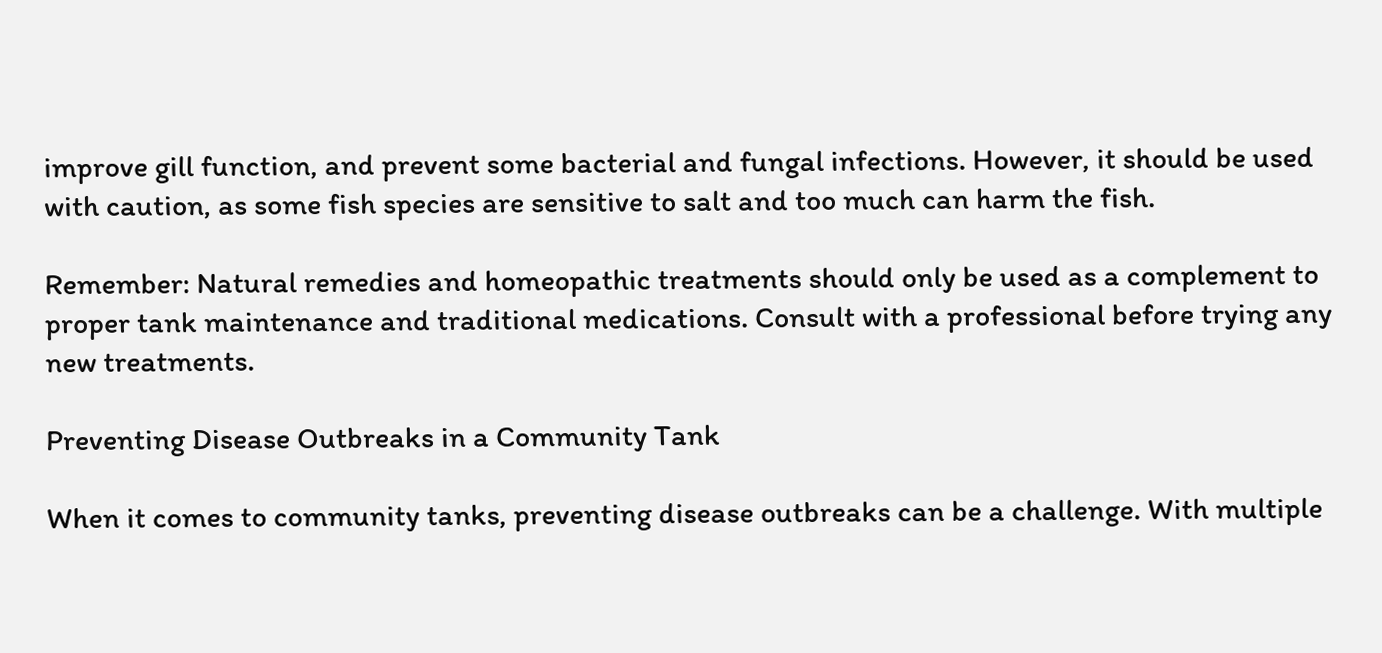improve gill function, and prevent some bacterial and fungal infections. However, it should be used with caution, as some fish species are sensitive to salt and too much can harm the fish.

Remember: Natural remedies and homeopathic treatments should only be used as a complement to proper tank maintenance and traditional medications. Consult with a professional before trying any new treatments.

Preventing Disease Outbreaks in a Community Tank

When it comes to community tanks, preventing disease outbreaks can be a challenge. With multiple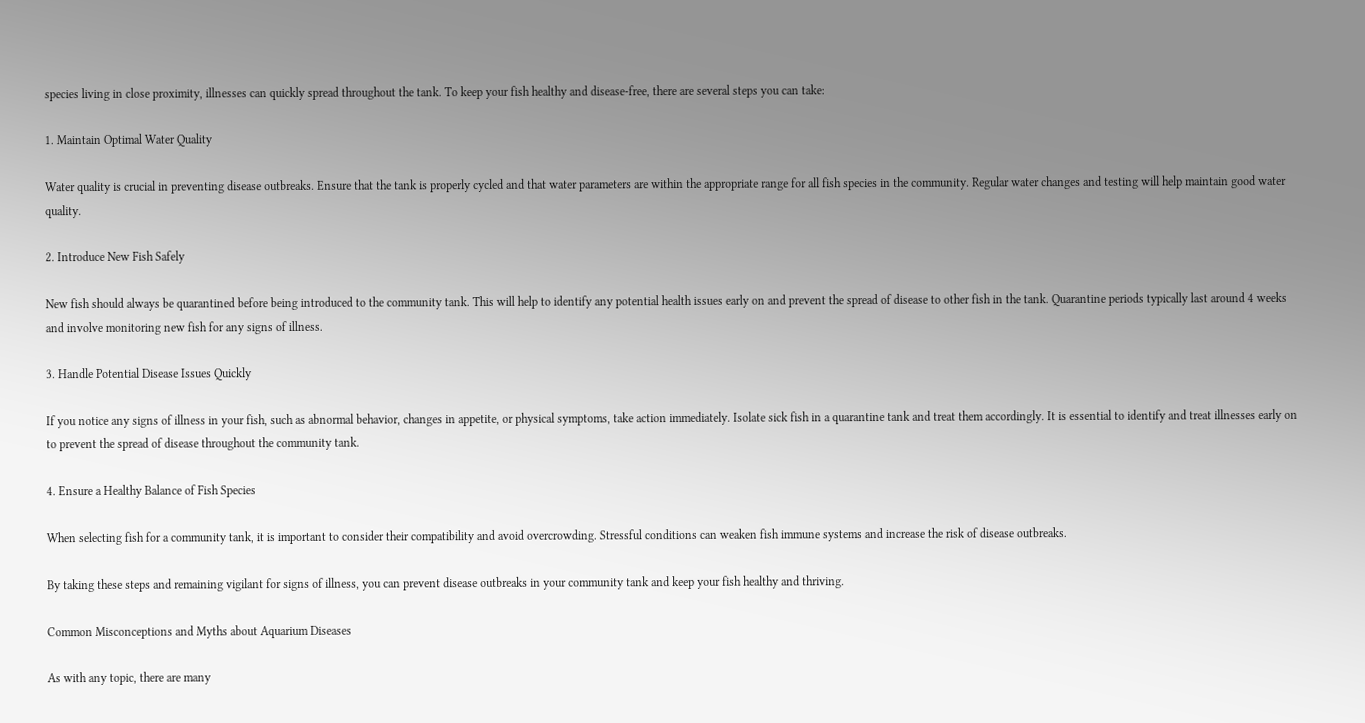species living in close proximity, illnesses can quickly spread throughout the tank. To keep your fish healthy and disease-free, there are several steps you can take:

1. Maintain Optimal Water Quality

Water quality is crucial in preventing disease outbreaks. Ensure that the tank is properly cycled and that water parameters are within the appropriate range for all fish species in the community. Regular water changes and testing will help maintain good water quality.

2. Introduce New Fish Safely

New fish should always be quarantined before being introduced to the community tank. This will help to identify any potential health issues early on and prevent the spread of disease to other fish in the tank. Quarantine periods typically last around 4 weeks and involve monitoring new fish for any signs of illness.

3. Handle Potential Disease Issues Quickly

If you notice any signs of illness in your fish, such as abnormal behavior, changes in appetite, or physical symptoms, take action immediately. Isolate sick fish in a quarantine tank and treat them accordingly. It is essential to identify and treat illnesses early on to prevent the spread of disease throughout the community tank.

4. Ensure a Healthy Balance of Fish Species

When selecting fish for a community tank, it is important to consider their compatibility and avoid overcrowding. Stressful conditions can weaken fish immune systems and increase the risk of disease outbreaks.

By taking these steps and remaining vigilant for signs of illness, you can prevent disease outbreaks in your community tank and keep your fish healthy and thriving.

Common Misconceptions and Myths about Aquarium Diseases

As with any topic, there are many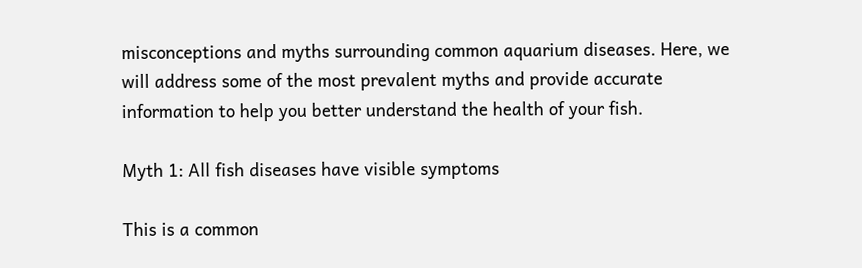misconceptions and myths surrounding common aquarium diseases. Here, we will address some of the most prevalent myths and provide accurate information to help you better understand the health of your fish.

Myth 1: All fish diseases have visible symptoms

This is a common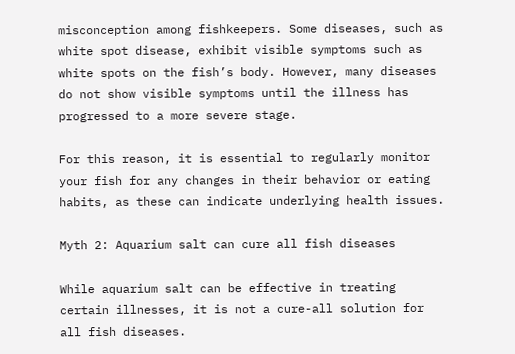misconception among fishkeepers. Some diseases, such as white spot disease, exhibit visible symptoms such as white spots on the fish’s body. However, many diseases do not show visible symptoms until the illness has progressed to a more severe stage.

For this reason, it is essential to regularly monitor your fish for any changes in their behavior or eating habits, as these can indicate underlying health issues.

Myth 2: Aquarium salt can cure all fish diseases

While aquarium salt can be effective in treating certain illnesses, it is not a cure-all solution for all fish diseases.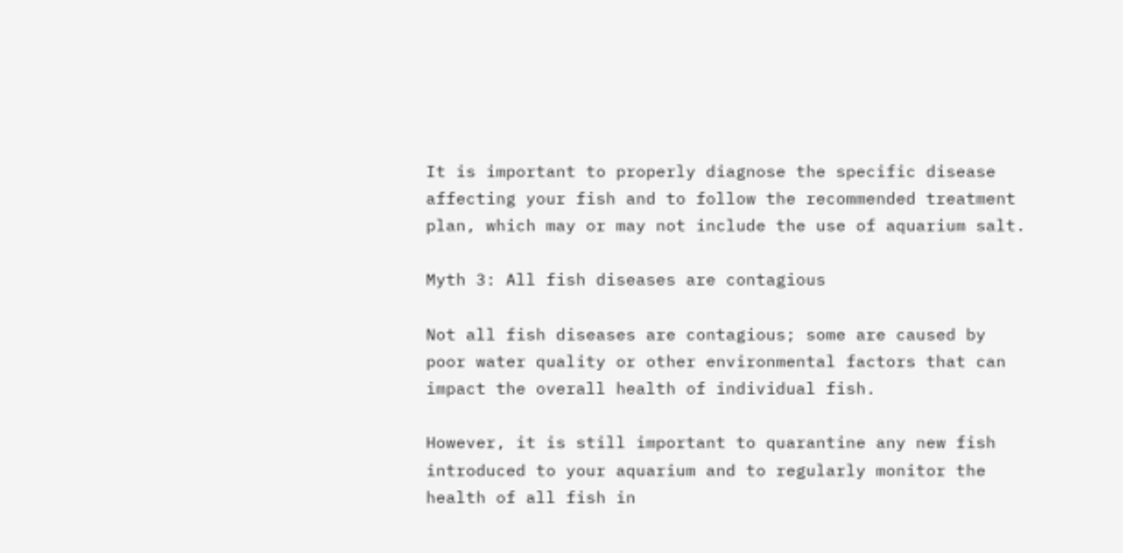It is important to properly diagnose the specific disease affecting your fish and to follow the recommended treatment plan, which may or may not include the use of aquarium salt.

Myth 3: All fish diseases are contagious

Not all fish diseases are contagious; some are caused by poor water quality or other environmental factors that can impact the overall health of individual fish.

However, it is still important to quarantine any new fish introduced to your aquarium and to regularly monitor the health of all fish in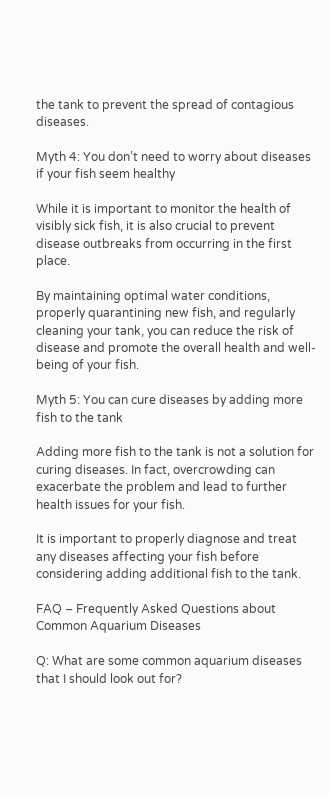the tank to prevent the spread of contagious diseases.

Myth 4: You don’t need to worry about diseases if your fish seem healthy

While it is important to monitor the health of visibly sick fish, it is also crucial to prevent disease outbreaks from occurring in the first place.

By maintaining optimal water conditions, properly quarantining new fish, and regularly cleaning your tank, you can reduce the risk of disease and promote the overall health and well-being of your fish.

Myth 5: You can cure diseases by adding more fish to the tank

Adding more fish to the tank is not a solution for curing diseases. In fact, overcrowding can exacerbate the problem and lead to further health issues for your fish.

It is important to properly diagnose and treat any diseases affecting your fish before considering adding additional fish to the tank.

FAQ – Frequently Asked Questions about Common Aquarium Diseases

Q: What are some common aquarium diseases that I should look out for?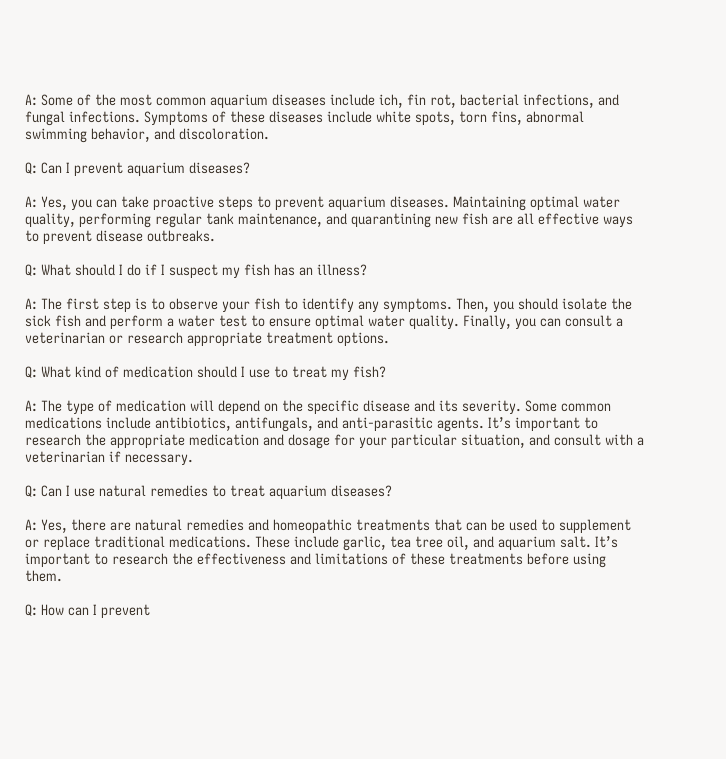A: Some of the most common aquarium diseases include ich, fin rot, bacterial infections, and fungal infections. Symptoms of these diseases include white spots, torn fins, abnormal swimming behavior, and discoloration.

Q: Can I prevent aquarium diseases?

A: Yes, you can take proactive steps to prevent aquarium diseases. Maintaining optimal water quality, performing regular tank maintenance, and quarantining new fish are all effective ways to prevent disease outbreaks.

Q: What should I do if I suspect my fish has an illness?

A: The first step is to observe your fish to identify any symptoms. Then, you should isolate the sick fish and perform a water test to ensure optimal water quality. Finally, you can consult a veterinarian or research appropriate treatment options.

Q: What kind of medication should I use to treat my fish?

A: The type of medication will depend on the specific disease and its severity. Some common medications include antibiotics, antifungals, and anti-parasitic agents. It’s important to research the appropriate medication and dosage for your particular situation, and consult with a veterinarian if necessary.

Q: Can I use natural remedies to treat aquarium diseases?

A: Yes, there are natural remedies and homeopathic treatments that can be used to supplement or replace traditional medications. These include garlic, tea tree oil, and aquarium salt. It’s important to research the effectiveness and limitations of these treatments before using them.

Q: How can I prevent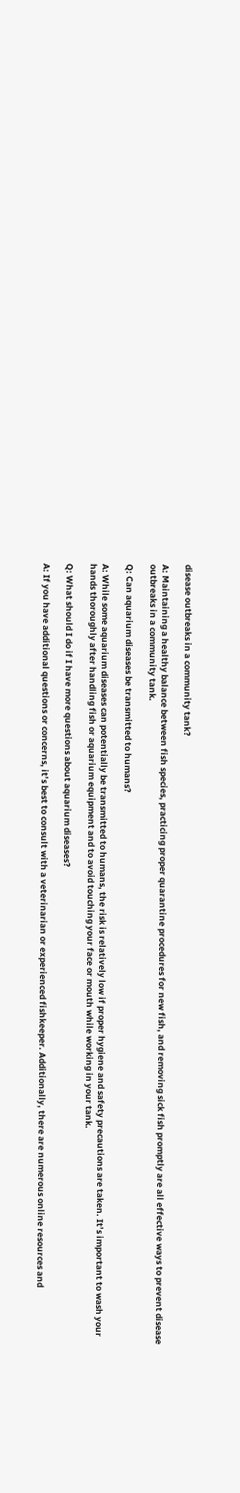disease outbreaks in a community tank?

A: Maintaining a healthy balance between fish species, practicing proper quarantine procedures for new fish, and removing sick fish promptly are all effective ways to prevent disease outbreaks in a community tank.

Q: Can aquarium diseases be transmitted to humans?

A: While some aquarium diseases can potentially be transmitted to humans, the risk is relatively low if proper hygiene and safety precautions are taken. It’s important to wash your hands thoroughly after handling fish or aquarium equipment and to avoid touching your face or mouth while working in your tank.

Q: What should I do if I have more questions about aquarium diseases?

A: If you have additional questions or concerns, it’s best to consult with a veterinarian or experienced fishkeeper. Additionally, there are numerous online resources and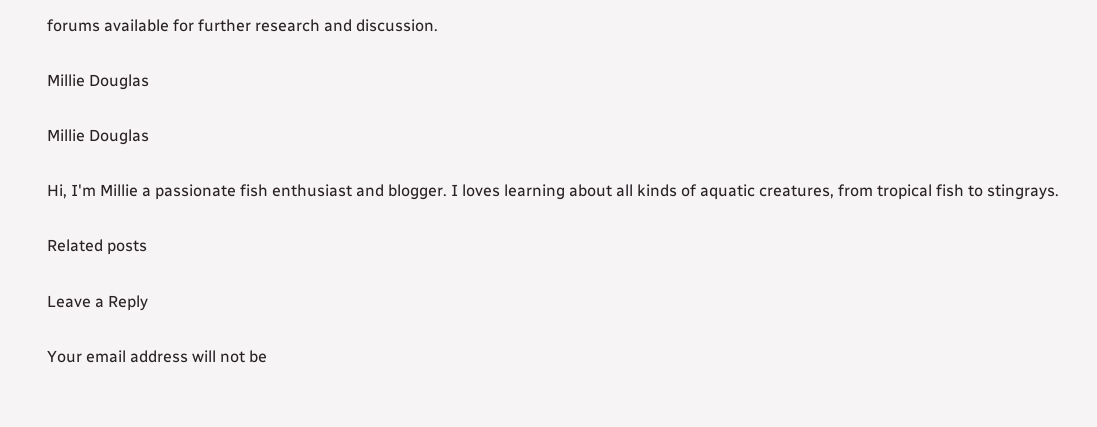forums available for further research and discussion.

Millie Douglas

Millie Douglas

Hi, I'm Millie a passionate fish enthusiast and blogger. I loves learning about all kinds of aquatic creatures, from tropical fish to stingrays.

Related posts

Leave a Reply

Your email address will not be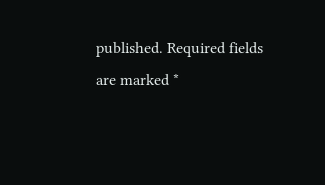published. Required fields are marked *